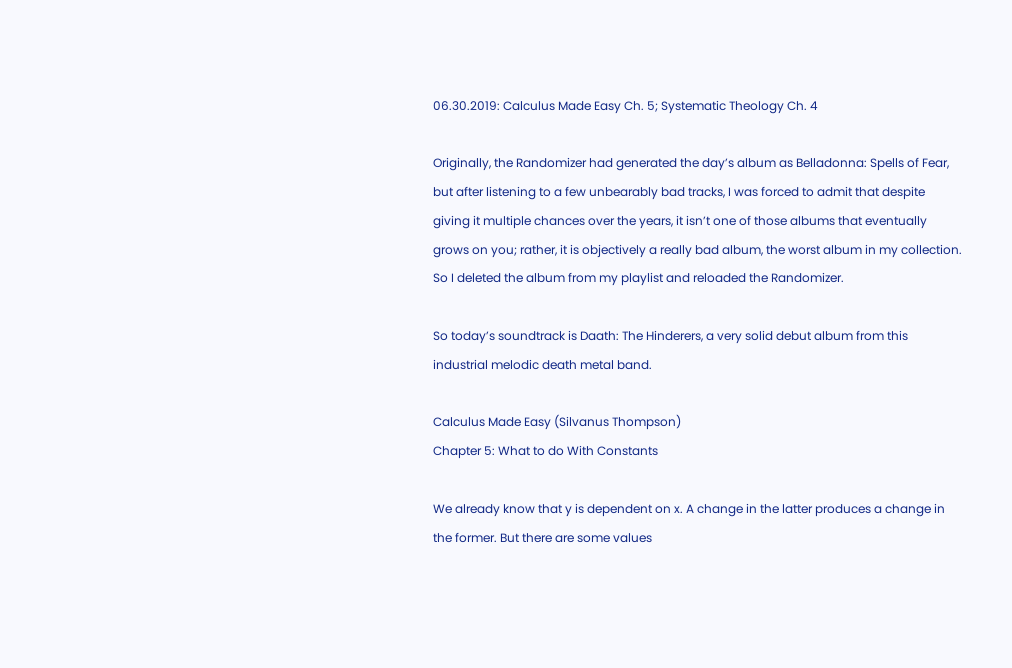06.30.2019: Calculus Made Easy Ch. 5; Systematic Theology Ch. 4

Originally, the Randomizer had generated the day’s album as Belladonna: Spells of Fear, but after listening to a few unbearably bad tracks, I was forced to admit that despite giving it multiple chances over the years, it isn’t one of those albums that eventually grows on you; rather, it is objectively a really bad album, the worst album in my collection. So I deleted the album from my playlist and reloaded the Randomizer.

So today’s soundtrack is Daath: The Hinderers, a very solid debut album from this industrial melodic death metal band.

Calculus Made Easy (Silvanus Thompson)
Chapter 5: What to do With Constants

We already know that y is dependent on x. A change in the latter produces a change in the former. But there are some values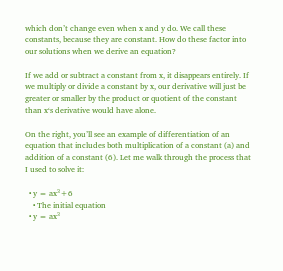which don’t change even when x and y do. We call these constants, because they are constant. How do these factor into our solutions when we derive an equation?

If we add or subtract a constant from x, it disappears entirely. If we multiply or divide a constant by x, our derivative will just be greater or smaller by the product or quotient of the constant than x‘s derivative would have alone.

On the right, you’ll see an example of differentiation of an equation that includes both multiplication of a constant (a) and addition of a constant (6). Let me walk through the process that I used to solve it:

  • y = ax³+6
    • The initial equation
  • y = ax³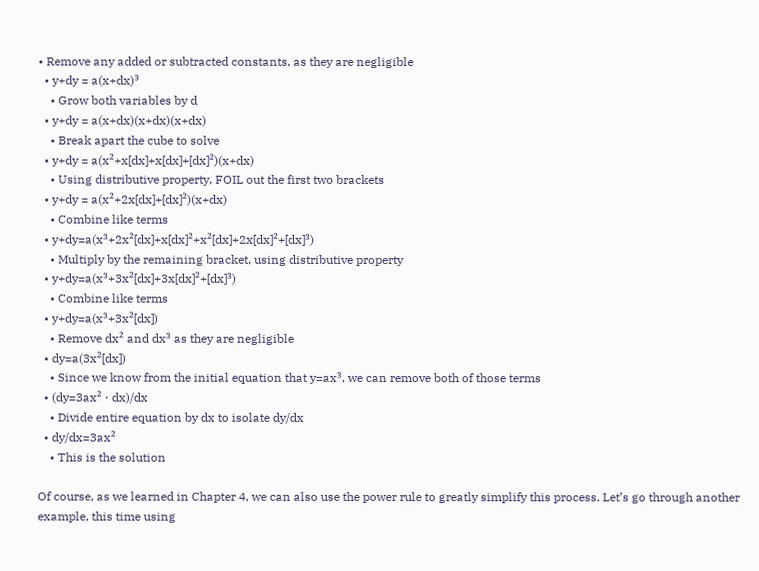• Remove any added or subtracted constants, as they are negligible
  • y+dy = a(x+dx)³
    • Grow both variables by d
  • y+dy = a(x+dx)(x+dx)(x+dx)
    • Break apart the cube to solve
  • y+dy = a(x²+x[dx]+x[dx]+[dx]²)(x+dx)
    • Using distributive property, FOIL out the first two brackets
  • y+dy = a(x²+2x[dx]+[dx]²)(x+dx)
    • Combine like terms
  • y+dy=a(x³+2x²[dx]+x[dx]²+x²[dx]+2x[dx]²+[dx]³)
    • Multiply by the remaining bracket, using distributive property
  • y+dy=a(x³+3x²[dx]+3x[dx]²+[dx]³)
    • Combine like terms
  • y+dy=a(x³+3x²[dx])
    • Remove dx² and dx³ as they are negligible
  • dy=a(3x²[dx])
    • Since we know from the initial equation that y=ax³, we can remove both of those terms
  • (dy=3ax² ⋅ dx)/dx
    • Divide entire equation by dx to isolate dy/dx
  • dy/dx=3ax²
    • This is the solution

Of course, as we learned in Chapter 4, we can also use the power rule to greatly simplify this process. Let’s go through another example, this time using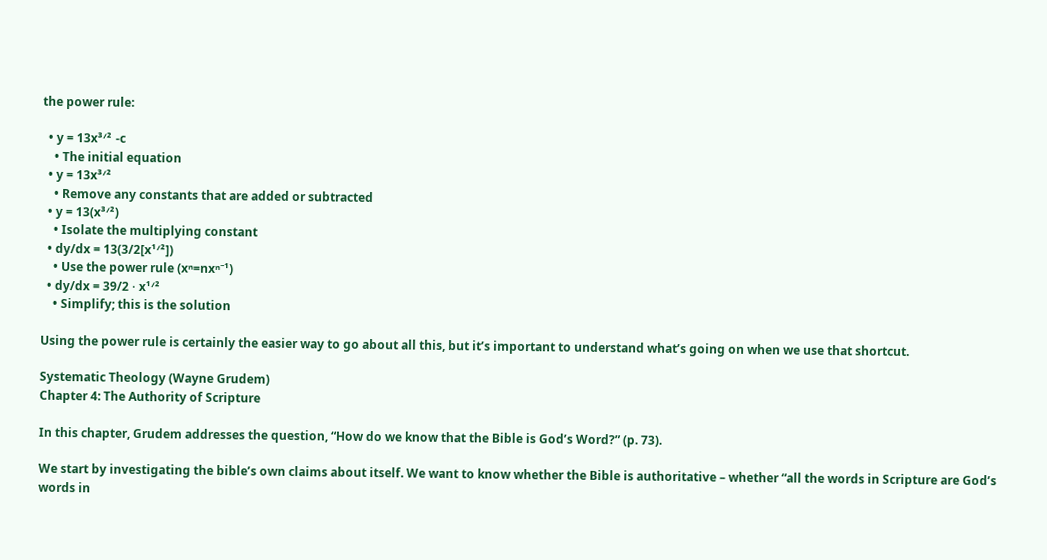the power rule:

  • y = 13x³ᐟ² -c
    • The initial equation
  • y = 13x³ᐟ²
    • Remove any constants that are added or subtracted
  • y = 13(x³ᐟ²)
    • Isolate the multiplying constant
  • dy/dx = 13(3/2[x¹ᐟ²])
    • Use the power rule (xⁿ=nxⁿ⁻¹)
  • dy/dx = 39/2 ⋅ x¹ᐟ²
    • Simplify; this is the solution

Using the power rule is certainly the easier way to go about all this, but it’s important to understand what’s going on when we use that shortcut.

Systematic Theology (Wayne Grudem)
Chapter 4: The Authority of Scripture

In this chapter, Grudem addresses the question, “How do we know that the Bible is God’s Word?” (p. 73).

We start by investigating the bible’s own claims about itself. We want to know whether the Bible is authoritative – whether “all the words in Scripture are God’s words in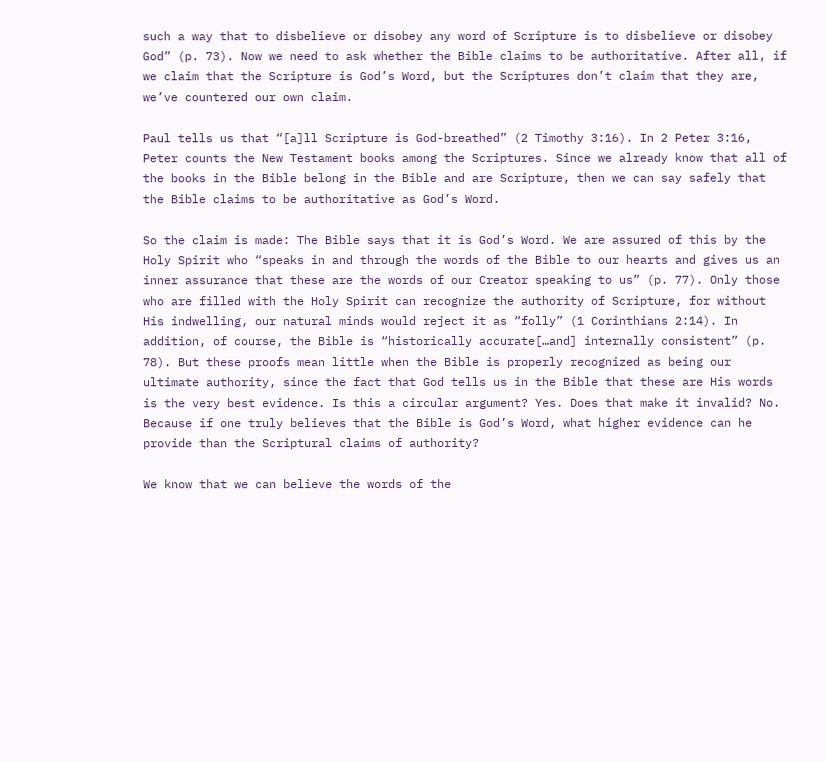such a way that to disbelieve or disobey any word of Scripture is to disbelieve or disobey God” (p. 73). Now we need to ask whether the Bible claims to be authoritative. After all, if we claim that the Scripture is God’s Word, but the Scriptures don’t claim that they are, we’ve countered our own claim.

Paul tells us that “[a]ll Scripture is God-breathed” (2 Timothy 3:16). In 2 Peter 3:16, Peter counts the New Testament books among the Scriptures. Since we already know that all of the books in the Bible belong in the Bible and are Scripture, then we can say safely that the Bible claims to be authoritative as God’s Word.

So the claim is made: The Bible says that it is God’s Word. We are assured of this by the Holy Spirit who “speaks in and through the words of the Bible to our hearts and gives us an inner assurance that these are the words of our Creator speaking to us” (p. 77). Only those who are filled with the Holy Spirit can recognize the authority of Scripture, for without His indwelling, our natural minds would reject it as “folly” (1 Corinthians 2:14). In addition, of course, the Bible is “historically accurate[…and] internally consistent” (p. 78). But these proofs mean little when the Bible is properly recognized as being our ultimate authority, since the fact that God tells us in the Bible that these are His words is the very best evidence. Is this a circular argument? Yes. Does that make it invalid? No. Because if one truly believes that the Bible is God’s Word, what higher evidence can he provide than the Scriptural claims of authority?

We know that we can believe the words of the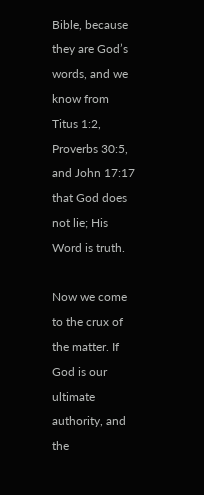Bible, because they are God’s words, and we know from Titus 1:2, Proverbs 30:5, and John 17:17 that God does not lie; His Word is truth.

Now we come to the crux of the matter. If God is our ultimate authority, and the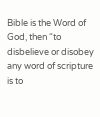Bible is the Word of God, then “to disbelieve or disobey any word of scripture is to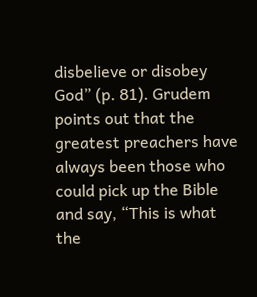disbelieve or disobey God” (p. 81). Grudem points out that the greatest preachers have always been those who could pick up the Bible and say, “This is what the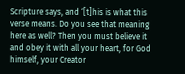Scripture says, and ‘[t]his is what this verse means. Do you see that meaning here as well? Then you must believe it and obey it with all your heart, for God himself, your Creator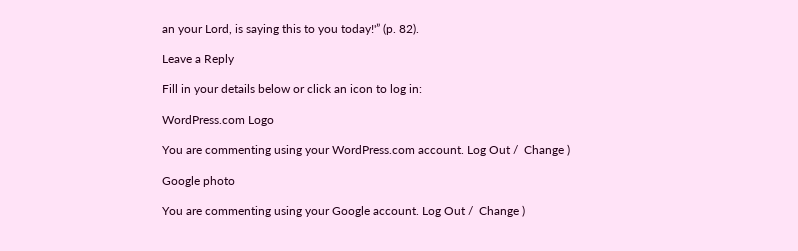an your Lord, is saying this to you today!'” (p. 82).

Leave a Reply

Fill in your details below or click an icon to log in:

WordPress.com Logo

You are commenting using your WordPress.com account. Log Out /  Change )

Google photo

You are commenting using your Google account. Log Out /  Change )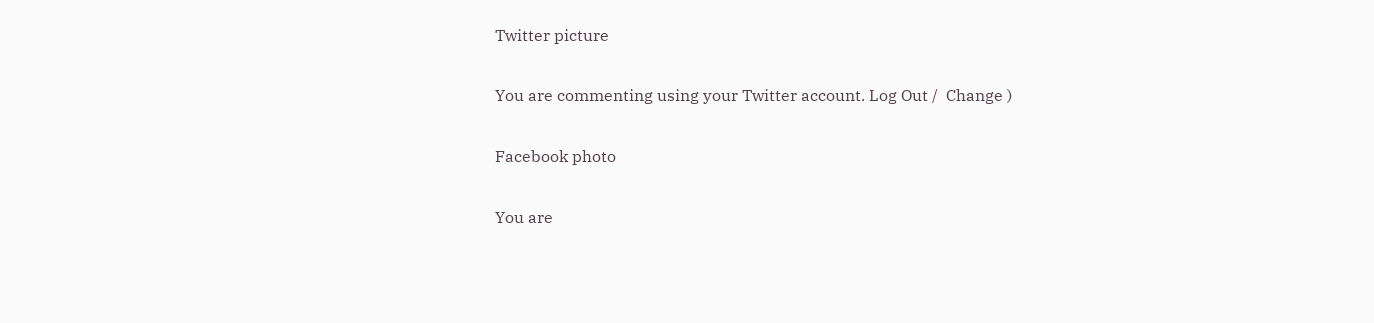Twitter picture

You are commenting using your Twitter account. Log Out /  Change )

Facebook photo

You are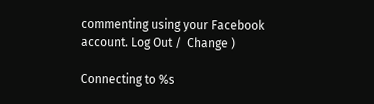commenting using your Facebook account. Log Out /  Change )

Connecting to %s